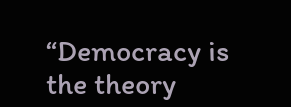“Democracy is the theory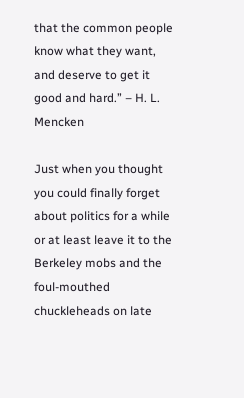that the common people know what they want, and deserve to get it good and hard.” – H. L. Mencken

Just when you thought you could finally forget about politics for a while or at least leave it to the Berkeley mobs and the foul-mouthed chuckleheads on late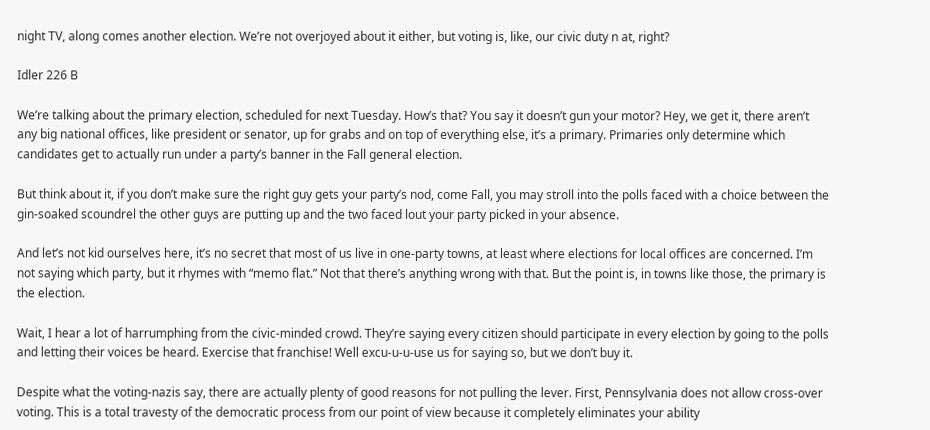night TV, along comes another election. We’re not overjoyed about it either, but voting is, like, our civic duty n at, right?

Idler 226 B

We’re talking about the primary election, scheduled for next Tuesday. How’s that? You say it doesn’t gun your motor? Hey, we get it, there aren’t any big national offices, like president or senator, up for grabs and on top of everything else, it’s a primary. Primaries only determine which candidates get to actually run under a party’s banner in the Fall general election.

But think about it, if you don’t make sure the right guy gets your party’s nod, come Fall, you may stroll into the polls faced with a choice between the gin-soaked scoundrel the other guys are putting up and the two faced lout your party picked in your absence.

And let’s not kid ourselves here, it’s no secret that most of us live in one-party towns, at least where elections for local offices are concerned. I’m not saying which party, but it rhymes with “memo flat.” Not that there’s anything wrong with that. But the point is, in towns like those, the primary is the election.

Wait, I hear a lot of harrumphing from the civic-minded crowd. They’re saying every citizen should participate in every election by going to the polls and letting their voices be heard. Exercise that franchise! Well excu-u-u-use us for saying so, but we don’t buy it.

Despite what the voting-nazis say, there are actually plenty of good reasons for not pulling the lever. First, Pennsylvania does not allow cross-over voting. This is a total travesty of the democratic process from our point of view because it completely eliminates your ability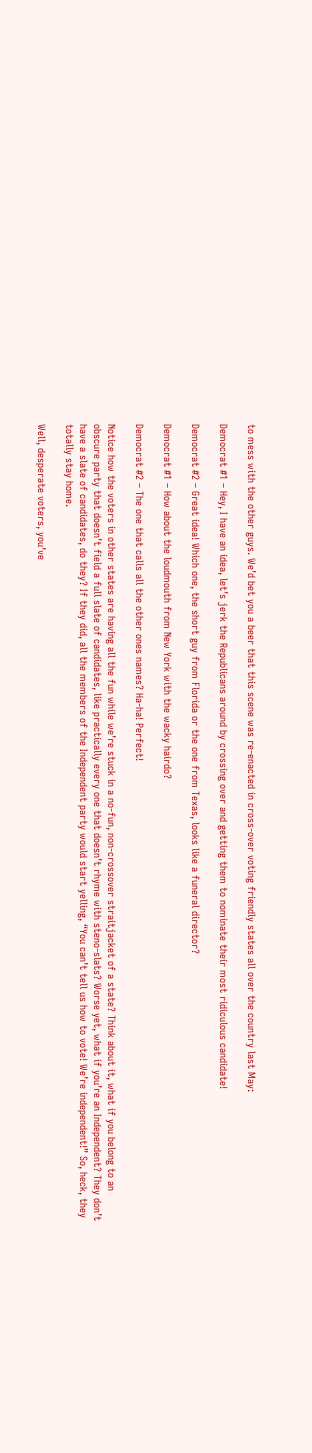to mess with the other guys. We’d bet you a beer that this scene was re-enacted in cross-over voting friendly states all over the country last May:

Democrat #1 – Hey, I have an idea, let’s jerk the Republicans around by crossing over and getting them to nominate their most ridiculous candidate!

Democrat #2 – Great idea! Which one, the short guy from Florida or the one from Texas, looks like a funeral director?

Democrat #1 – How about the loudmouth from New York with the wacky hairdo?

Democrat #2 – The one that calls all the other ones names? Ha-ha! Perfect!

Notice how the voters in other states are having all the fun while we’re stuck in a no-fun, non-crossover straitjacket of a state? Think about it, what if you belong to an obscure party that doesn’t field a full slate of candidates, like practically every one that doesn’t rhyme with steno-slats? Worse yet, what if you’re an Independent? They don’t have a slate of candidates, do they? If they did, all the members of the Independent party would start yelling, “You can’t tell us how to vote! We’re independent!” So, heck, they totally stay home.

Well, desperate voters, you’ve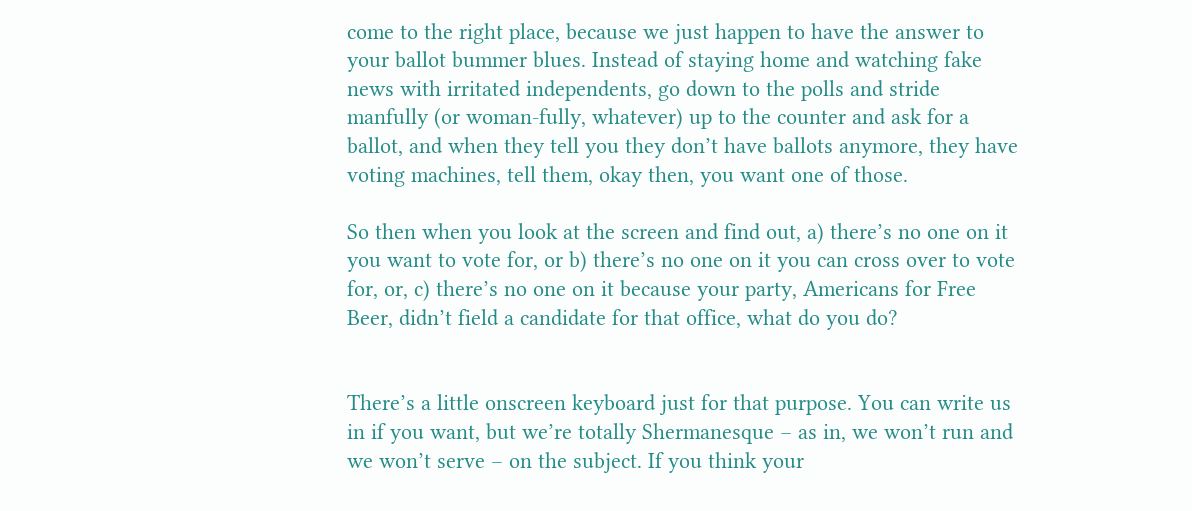come to the right place, because we just happen to have the answer to your ballot bummer blues. Instead of staying home and watching fake news with irritated independents, go down to the polls and stride manfully (or woman-fully, whatever) up to the counter and ask for a ballot, and when they tell you they don’t have ballots anymore, they have voting machines, tell them, okay then, you want one of those.

So then when you look at the screen and find out, a) there’s no one on it you want to vote for, or b) there’s no one on it you can cross over to vote for, or, c) there’s no one on it because your party, Americans for Free Beer, didn’t field a candidate for that office, what do you do?


There’s a little onscreen keyboard just for that purpose. You can write us in if you want, but we’re totally Shermanesque – as in, we won’t run and we won’t serve – on the subject. If you think your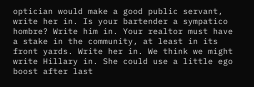optician would make a good public servant, write her in. Is your bartender a sympatico hombre? Write him in. Your realtor must have a stake in the community, at least in its front yards. Write her in. We think we might write Hillary in. She could use a little ego boost after last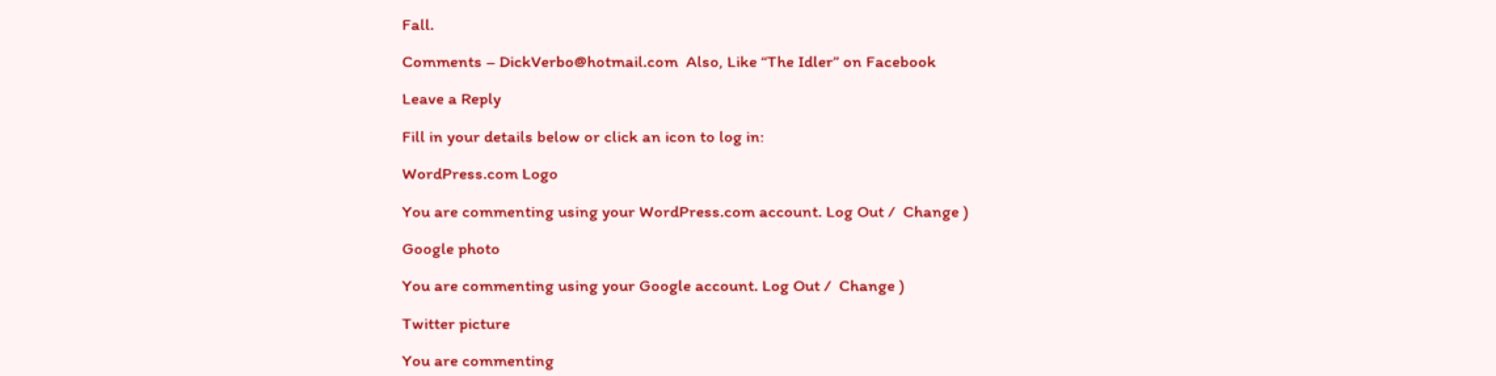Fall.

Comments – DickVerbo@hotmail.com  Also, Like “The Idler” on Facebook

Leave a Reply

Fill in your details below or click an icon to log in:

WordPress.com Logo

You are commenting using your WordPress.com account. Log Out /  Change )

Google photo

You are commenting using your Google account. Log Out /  Change )

Twitter picture

You are commenting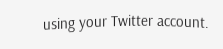using your Twitter account.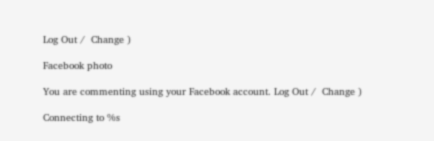Log Out /  Change )

Facebook photo

You are commenting using your Facebook account. Log Out /  Change )

Connecting to %s